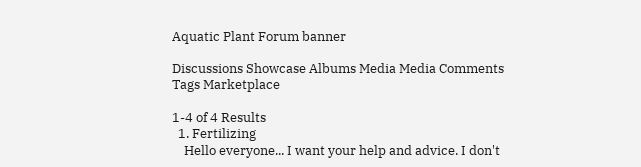Aquatic Plant Forum banner

Discussions Showcase Albums Media Media Comments Tags Marketplace

1-4 of 4 Results
  1. Fertilizing
    Hello everyone... I want your help and advice. I don't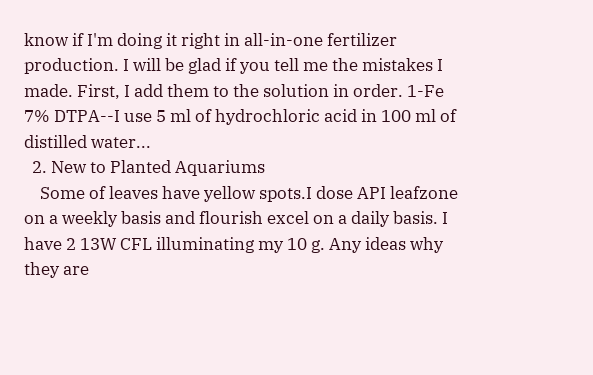know if I'm doing it right in all-in-one fertilizer production. I will be glad if you tell me the mistakes I made. First, I add them to the solution in order. 1-Fe 7% DTPA--I use 5 ml of hydrochloric acid in 100 ml of distilled water...
  2. New to Planted Aquariums
    Some of leaves have yellow spots.I dose API leafzone on a weekly basis and flourish excel on a daily basis. I have 2 13W CFL illuminating my 10 g. Any ideas why they are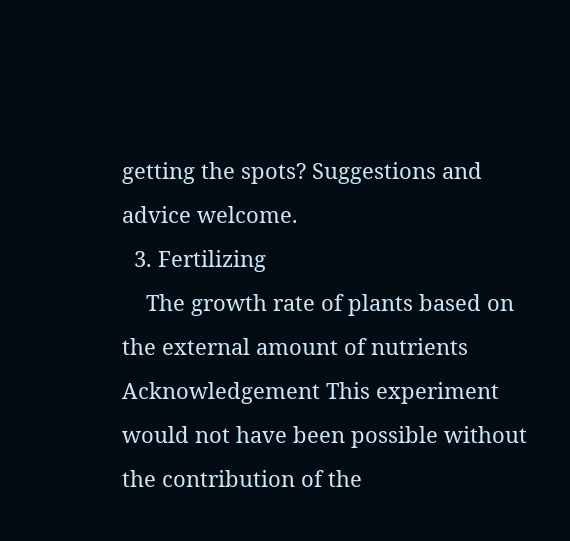getting the spots? Suggestions and advice welcome.
  3. Fertilizing
    The growth rate of plants based on the external amount of nutrients Acknowledgement This experiment would not have been possible without the contribution of the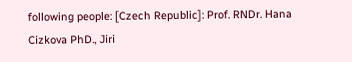following people: [Czech Republic]: Prof. RNDr. Hana Cizkova PhD., Jiri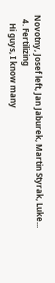Novotny, Josef left, Jan Jaburek, Martin Styrak, Luke...
  4. Fertilizing
    Hi guys, I know many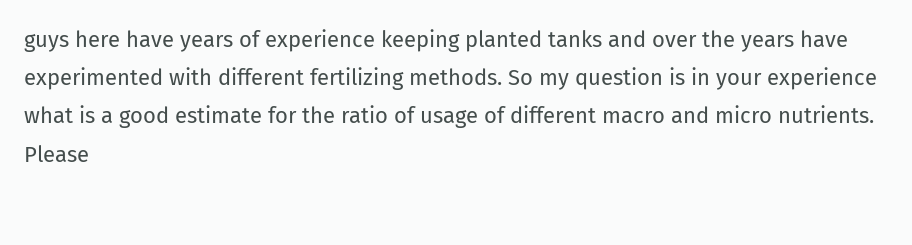guys here have years of experience keeping planted tanks and over the years have experimented with different fertilizing methods. So my question is in your experience what is a good estimate for the ratio of usage of different macro and micro nutrients. Please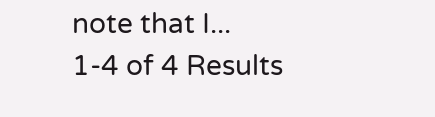note that I...
1-4 of 4 Results